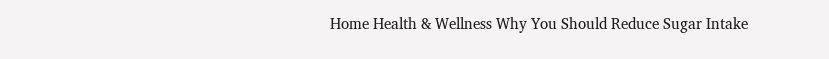Home Health & Wellness Why You Should Reduce Sugar Intake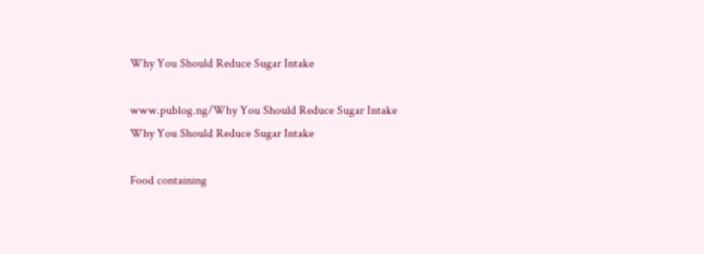Why You Should Reduce Sugar Intake

www.publog.ng/Why You Should Reduce Sugar Intake
Why You Should Reduce Sugar Intake

Food containing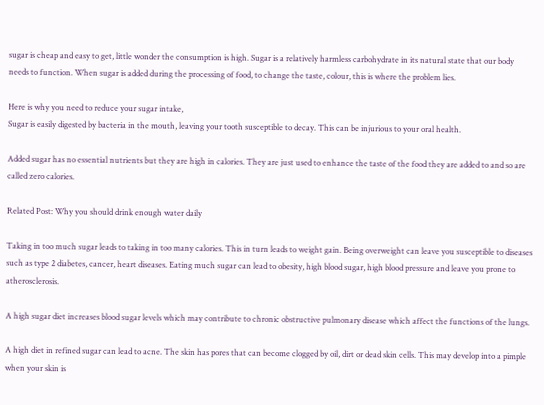sugar is cheap and easy to get, little wonder the consumption is high. Sugar is a relatively harmless carbohydrate in its natural state that our body needs to function. When sugar is added during the processing of food, to change the taste, colour, this is where the problem lies.

Here is why you need to reduce your sugar intake,
Sugar is easily digested by bacteria in the mouth, leaving your tooth susceptible to decay. This can be injurious to your oral health.

Added sugar has no essential nutrients but they are high in calories. They are just used to enhance the taste of the food they are added to and so are called zero calories.

Related Post: Why you should drink enough water daily

Taking in too much sugar leads to taking in too many calories. This in turn leads to weight gain. Being overweight can leave you susceptible to diseases such as type 2 diabetes, cancer, heart diseases. Eating much sugar can lead to obesity, high blood sugar, high blood pressure and leave you prone to atherosclerosis.

A high sugar diet increases blood sugar levels which may contribute to chronic obstructive pulmonary disease which affect the functions of the lungs.

A high diet in refined sugar can lead to acne. The skin has pores that can become clogged by oil, dirt or dead skin cells. This may develop into a pimple when your skin is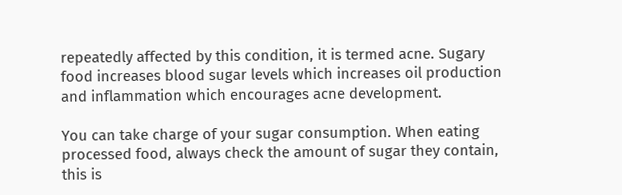repeatedly affected by this condition, it is termed acne. Sugary food increases blood sugar levels which increases oil production and inflammation which encourages acne development.

You can take charge of your sugar consumption. When eating processed food, always check the amount of sugar they contain, this is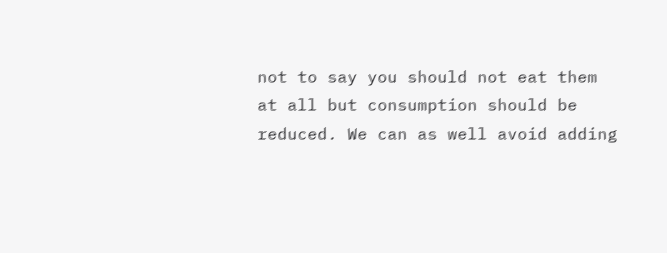not to say you should not eat them at all but consumption should be reduced. We can as well avoid adding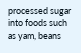processed sugar into foods such as yam, beans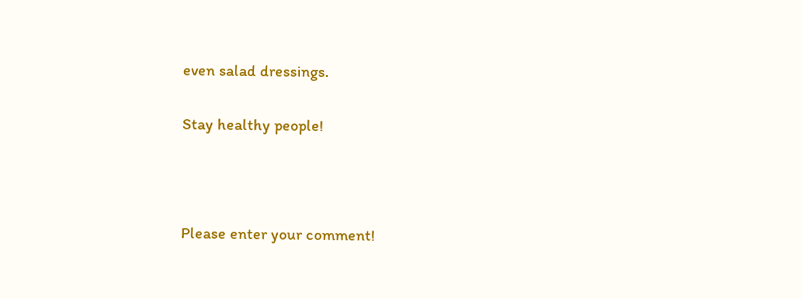even salad dressings.

Stay healthy people!



Please enter your comment!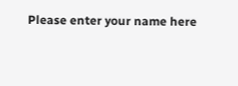Please enter your name here